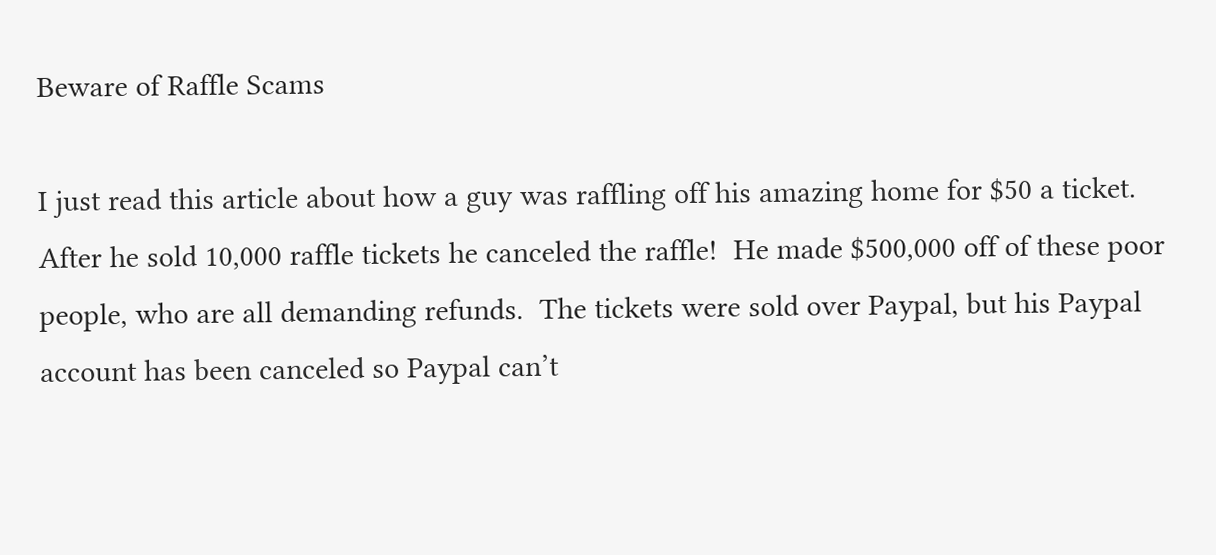Beware of Raffle Scams

I just read this article about how a guy was raffling off his amazing home for $50 a ticket.  After he sold 10,000 raffle tickets he canceled the raffle!  He made $500,000 off of these poor people, who are all demanding refunds.  The tickets were sold over Paypal, but his Paypal account has been canceled so Paypal can’t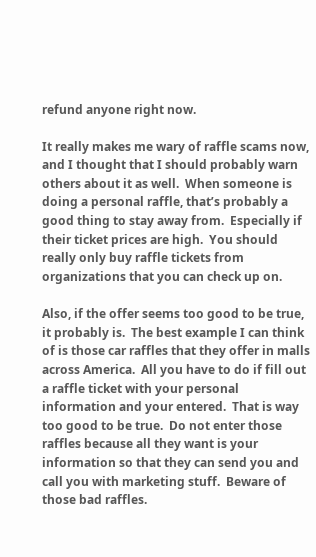refund anyone right now.

It really makes me wary of raffle scams now, and I thought that I should probably warn others about it as well.  When someone is doing a personal raffle, that’s probably a good thing to stay away from.  Especially if their ticket prices are high.  You should really only buy raffle tickets from organizations that you can check up on.

Also, if the offer seems too good to be true, it probably is.  The best example I can think of is those car raffles that they offer in malls across America.  All you have to do if fill out a raffle ticket with your personal information and your entered.  That is way too good to be true.  Do not enter those raffles because all they want is your information so that they can send you and call you with marketing stuff.  Beware of those bad raffles.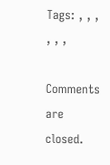Tags: , , , , , ,

Comments are closed.